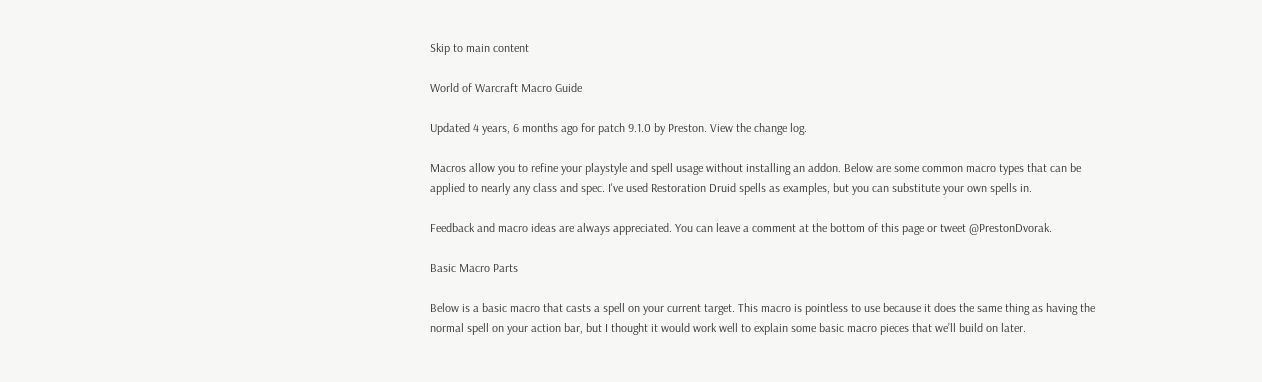Skip to main content

World of Warcraft Macro Guide

Updated 4 years, 6 months ago for patch 9.1.0 by Preston. View the change log.

Macros allow you to refine your playstyle and spell usage without installing an addon. Below are some common macro types that can be applied to nearly any class and spec. I've used Restoration Druid spells as examples, but you can substitute your own spells in.

Feedback and macro ideas are always appreciated. You can leave a comment at the bottom of this page or tweet @PrestonDvorak.

Basic Macro Parts

Below is a basic macro that casts a spell on your current target. This macro is pointless to use because it does the same thing as having the normal spell on your action bar, but I thought it would work well to explain some basic macro pieces that we’ll build on later.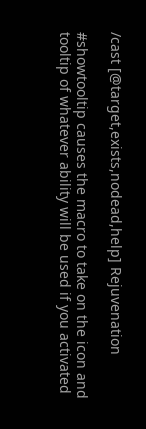/cast [@target,exists,nodead,help] Rejuvenation

#showtooltip causes the macro to take on the icon and tooltip of whatever ability will be used if you activated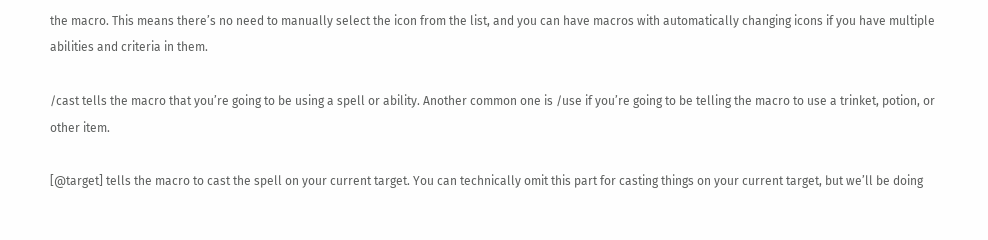the macro. This means there’s no need to manually select the icon from the list, and you can have macros with automatically changing icons if you have multiple abilities and criteria in them.

/cast tells the macro that you’re going to be using a spell or ability. Another common one is /use if you’re going to be telling the macro to use a trinket, potion, or other item.

[@target] tells the macro to cast the spell on your current target. You can technically omit this part for casting things on your current target, but we’ll be doing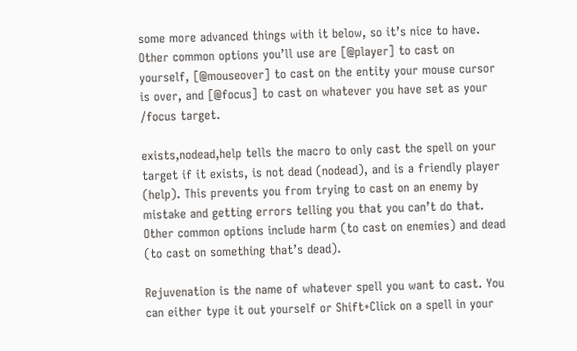some more advanced things with it below, so it’s nice to have. Other common options you’ll use are [@player] to cast on yourself, [@mouseover] to cast on the entity your mouse cursor is over, and [@focus] to cast on whatever you have set as your /focus target.

exists,nodead,help tells the macro to only cast the spell on your target if it exists, is not dead (nodead), and is a friendly player (help). This prevents you from trying to cast on an enemy by mistake and getting errors telling you that you can’t do that. Other common options include harm (to cast on enemies) and dead (to cast on something that’s dead).

Rejuvenation is the name of whatever spell you want to cast. You can either type it out yourself or Shift+Click on a spell in your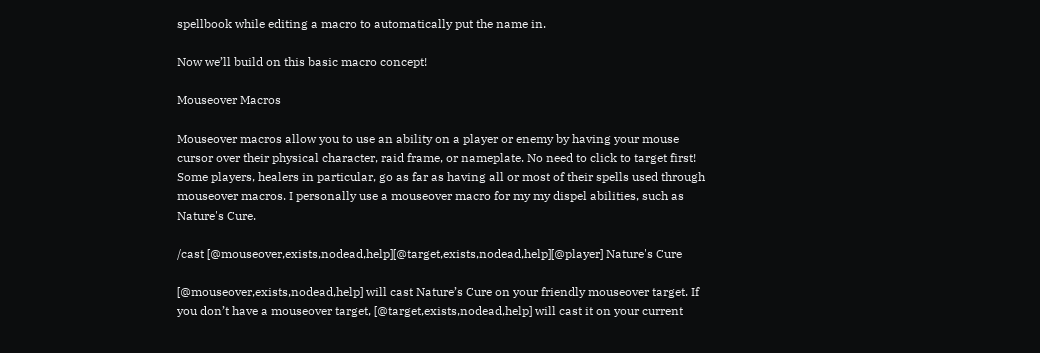spellbook while editing a macro to automatically put the name in.

Now we’ll build on this basic macro concept!

Mouseover Macros

Mouseover macros allow you to use an ability on a player or enemy by having your mouse cursor over their physical character, raid frame, or nameplate. No need to click to target first! Some players, healers in particular, go as far as having all or most of their spells used through mouseover macros. I personally use a mouseover macro for my my dispel abilities, such as Nature's Cure.

/cast [@mouseover,exists,nodead,help][@target,exists,nodead,help][@player] Nature's Cure

[@mouseover,exists,nodead,help] will cast Nature’s Cure on your friendly mouseover target. If you don’t have a mouseover target, [@target,exists,nodead,help] will cast it on your current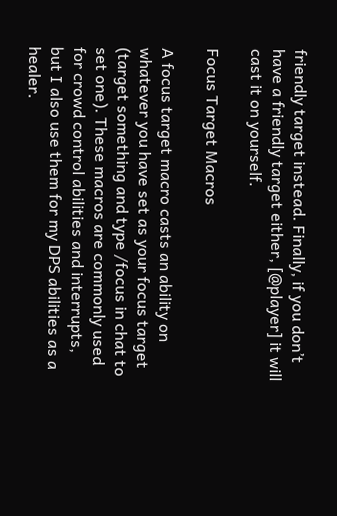friendly target instead. Finally, if you don’t have a friendly target either, [@player] it will cast it on yourself.

Focus Target Macros

A focus target macro casts an ability on whatever you have set as your focus target (target something and type /focus in chat to set one). These macros are commonly used for crowd control abilities and interrupts, but I also use them for my DPS abilities as a healer.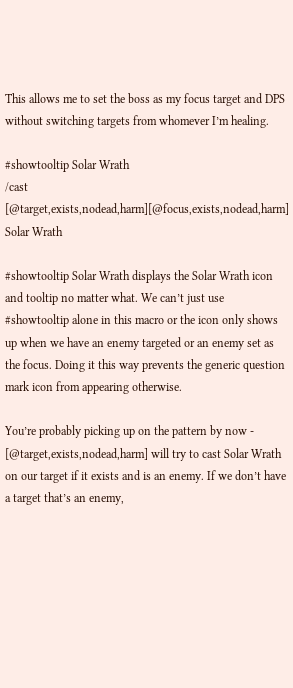This allows me to set the boss as my focus target and DPS without switching targets from whomever I’m healing.

#showtooltip Solar Wrath
/cast [@target,exists,nodead,harm][@focus,exists,nodead,harm] Solar Wrath

#showtooltip Solar Wrath displays the Solar Wrath icon and tooltip no matter what. We can’t just use #showtooltip alone in this macro or the icon only shows up when we have an enemy targeted or an enemy set as the focus. Doing it this way prevents the generic question mark icon from appearing otherwise.

You’re probably picking up on the pattern by now - [@target,exists,nodead,harm] will try to cast Solar Wrath on our target if it exists and is an enemy. If we don’t have a target that’s an enemy,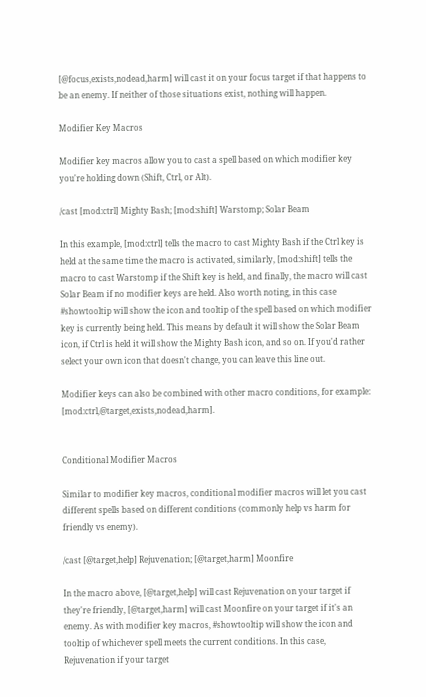[@focus,exists,nodead,harm] will cast it on your focus target if that happens to be an enemy. If neither of those situations exist, nothing will happen.

Modifier Key Macros

Modifier key macros allow you to cast a spell based on which modifier key you're holding down (Shift, Ctrl, or Alt).

/cast [mod:ctrl] Mighty Bash; [mod:shift] Warstomp; Solar Beam

In this example, [mod:ctrl] tells the macro to cast Mighty Bash if the Ctrl key is held at the same time the macro is activated, similarly, [mod:shift] tells the macro to cast Warstomp if the Shift key is held, and finally, the macro will cast Solar Beam if no modifier keys are held. Also worth noting, in this case #showtooltip will show the icon and tooltip of the spell based on which modifier key is currently being held. This means by default it will show the Solar Beam icon, if Ctrl is held it will show the Mighty Bash icon, and so on. If you'd rather select your own icon that doesn't change, you can leave this line out.

Modifier keys can also be combined with other macro conditions, for example: [mod:ctrl,@target,exists,nodead,harm].


Conditional Modifier Macros

Similar to modifier key macros, conditional modifier macros will let you cast different spells based on different conditions (commonly help vs harm for friendly vs enemy).

/cast [@target,help] Rejuvenation; [@target,harm] Moonfire

In the macro above, [@target,help] will cast Rejuvenation on your target if they're friendly, [@target,harm] will cast Moonfire on your target if it's an enemy. As with modifier key macros, #showtooltip will show the icon and tooltip of whichever spell meets the current conditions. In this case, Rejuvenation if your target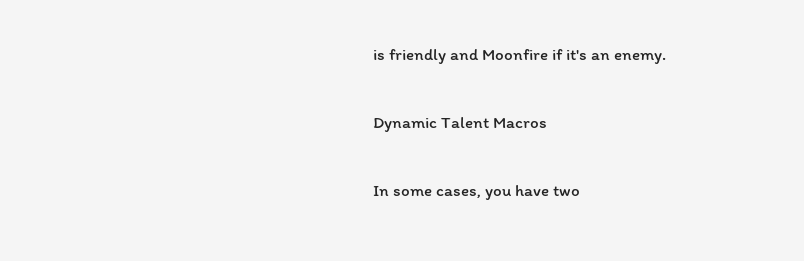is friendly and Moonfire if it's an enemy.

Dynamic Talent Macros

In some cases, you have two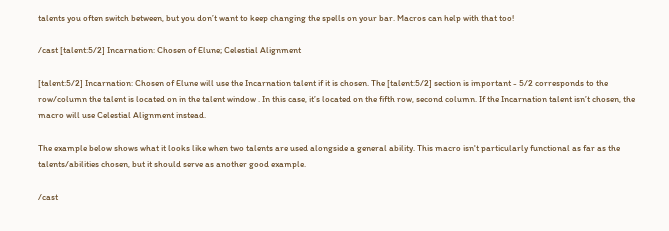talents you often switch between, but you don’t want to keep changing the spells on your bar. Macros can help with that too!

/cast [talent:5/2] Incarnation: Chosen of Elune; Celestial Alignment

[talent:5/2] Incarnation: Chosen of Elune will use the Incarnation talent if it is chosen. The [talent:5/2] section is important - 5/2 corresponds to the row/column the talent is located on in the talent window . In this case, it’s located on the fifth row, second column. If the Incarnation talent isn’t chosen, the macro will use Celestial Alignment instead.

The example below shows what it looks like when two talents are used alongside a general ability. This macro isn't particularly functional as far as the talents/abilities chosen, but it should serve as another good example.

/cast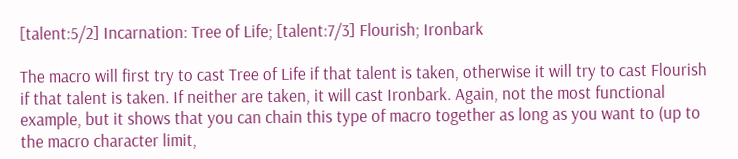[talent:5/2] Incarnation: Tree of Life; [talent:7/3] Flourish; Ironbark

The macro will first try to cast Tree of Life if that talent is taken, otherwise it will try to cast Flourish if that talent is taken. If neither are taken, it will cast Ironbark. Again, not the most functional example, but it shows that you can chain this type of macro together as long as you want to (up to the macro character limit,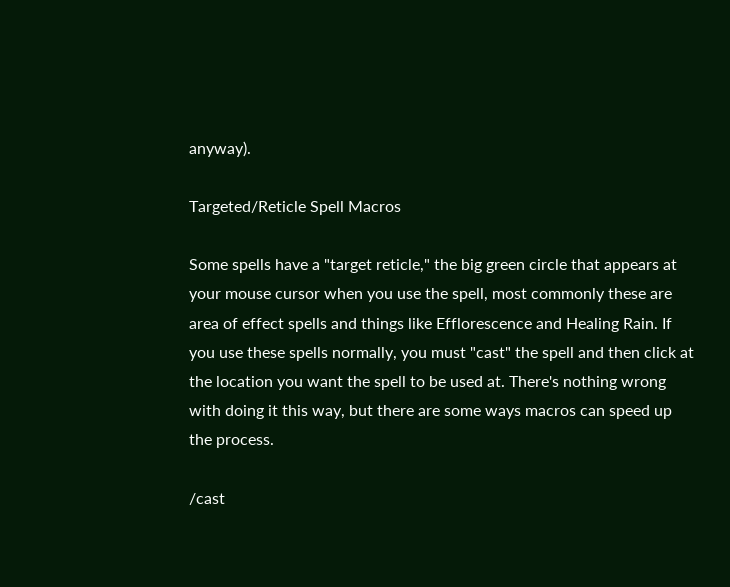anyway).

Targeted/Reticle Spell Macros

Some spells have a "target reticle," the big green circle that appears at your mouse cursor when you use the spell, most commonly these are area of effect spells and things like Efflorescence and Healing Rain. If you use these spells normally, you must "cast" the spell and then click at the location you want the spell to be used at. There's nothing wrong with doing it this way, but there are some ways macros can speed up the process.

/cast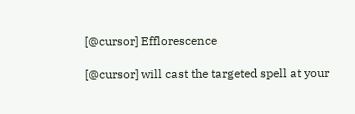[@cursor] Efflorescence

[@cursor] will cast the targeted spell at your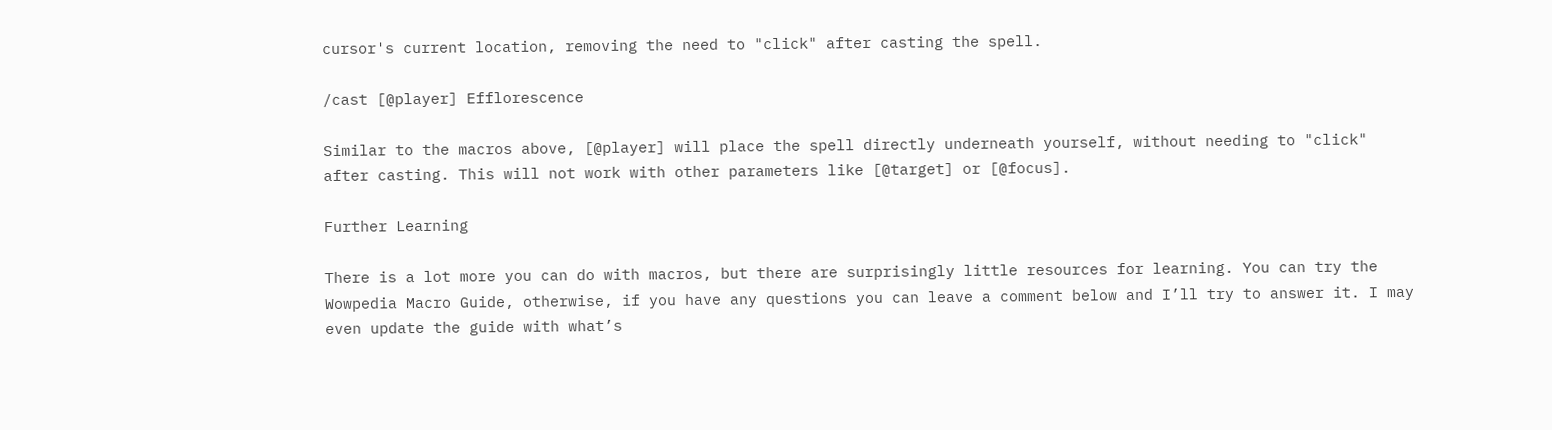cursor's current location, removing the need to "click" after casting the spell.

/cast [@player] Efflorescence

Similar to the macros above, [@player] will place the spell directly underneath yourself, without needing to "click" after casting. This will not work with other parameters like [@target] or [@focus].

Further Learning

There is a lot more you can do with macros, but there are surprisingly little resources for learning. You can try the Wowpedia Macro Guide, otherwise, if you have any questions you can leave a comment below and I’ll try to answer it. I may even update the guide with what’s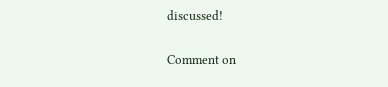discussed!

Comment on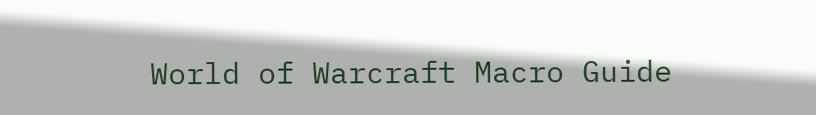World of Warcraft Macro Guide